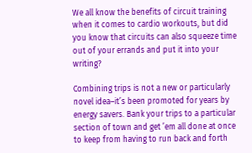We all know the benefits of circuit training when it comes to cardio workouts, but did you know that circuits can also squeeze time out of your errands and put it into your writing?

Combining trips is not a new or particularly novel idea–it’s been promoted for years by energy savers. Bank your trips to a particular section of town and get ’em all done at once to keep from having to run back and forth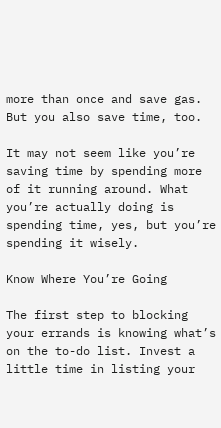more than once and save gas. But you also save time, too.

It may not seem like you’re saving time by spending more of it running around. What you’re actually doing is spending time, yes, but you’re spending it wisely.

Know Where You’re Going

The first step to blocking your errands is knowing what’s on the to-do list. Invest a little time in listing your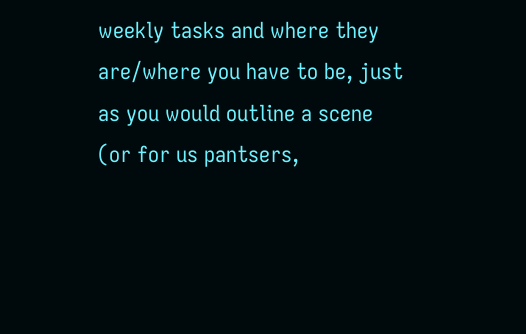weekly tasks and where they are/where you have to be, just as you would outline a scene (or for us pantsers,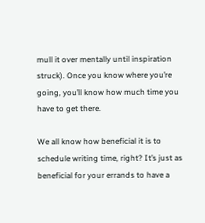mull it over mentally until inspiration struck). Once you know where you’re going, you’ll know how much time you have to get there.

We all know how beneficial it is to schedule writing time, right? It’s just as beneficial for your errands to have a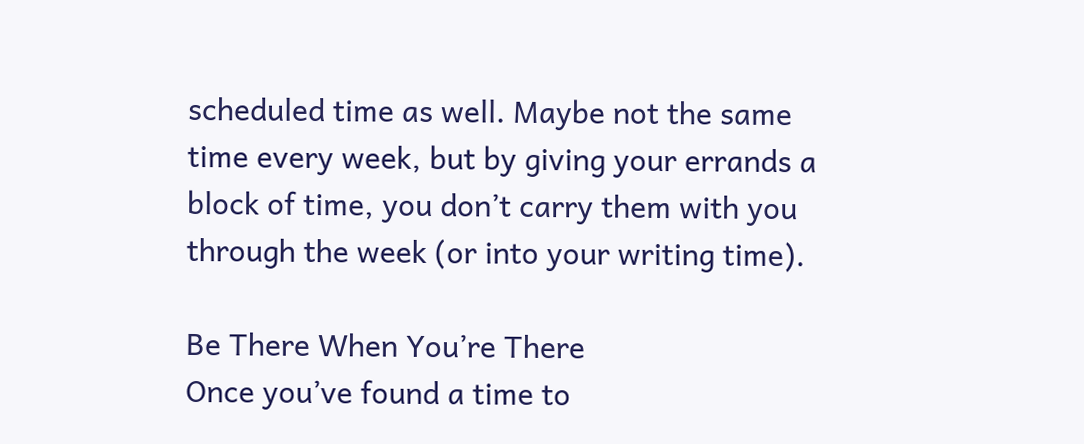scheduled time as well. Maybe not the same time every week, but by giving your errands a block of time, you don’t carry them with you through the week (or into your writing time).

Be There When You’re There
Once you’ve found a time to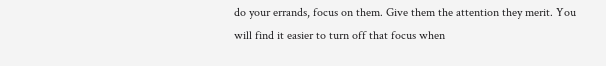do your errands, focus on them. Give them the attention they merit. You will find it easier to turn off that focus when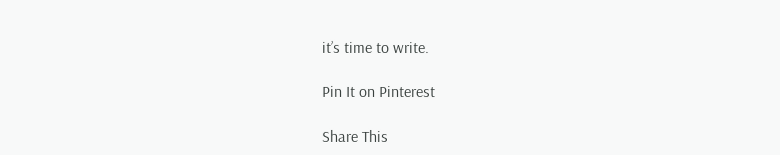it’s time to write.

Pin It on Pinterest

Share This